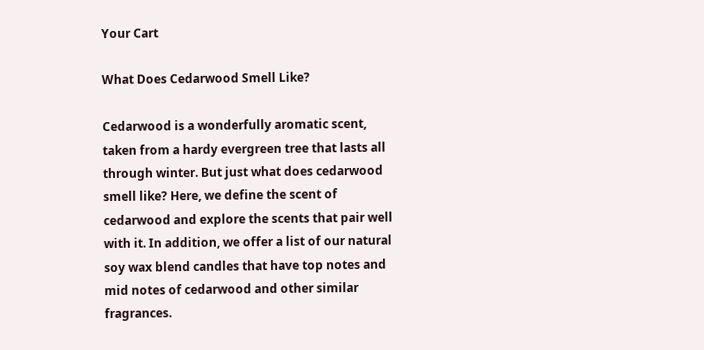Your Cart

What Does Cedarwood Smell Like?

Cedarwood is a wonderfully aromatic scent, taken from a hardy evergreen tree that lasts all through winter. But just what does cedarwood smell like? Here, we define the scent of cedarwood and explore the scents that pair well with it. In addition, we offer a list of our natural soy wax blend candles that have top notes and mid notes of cedarwood and other similar fragrances.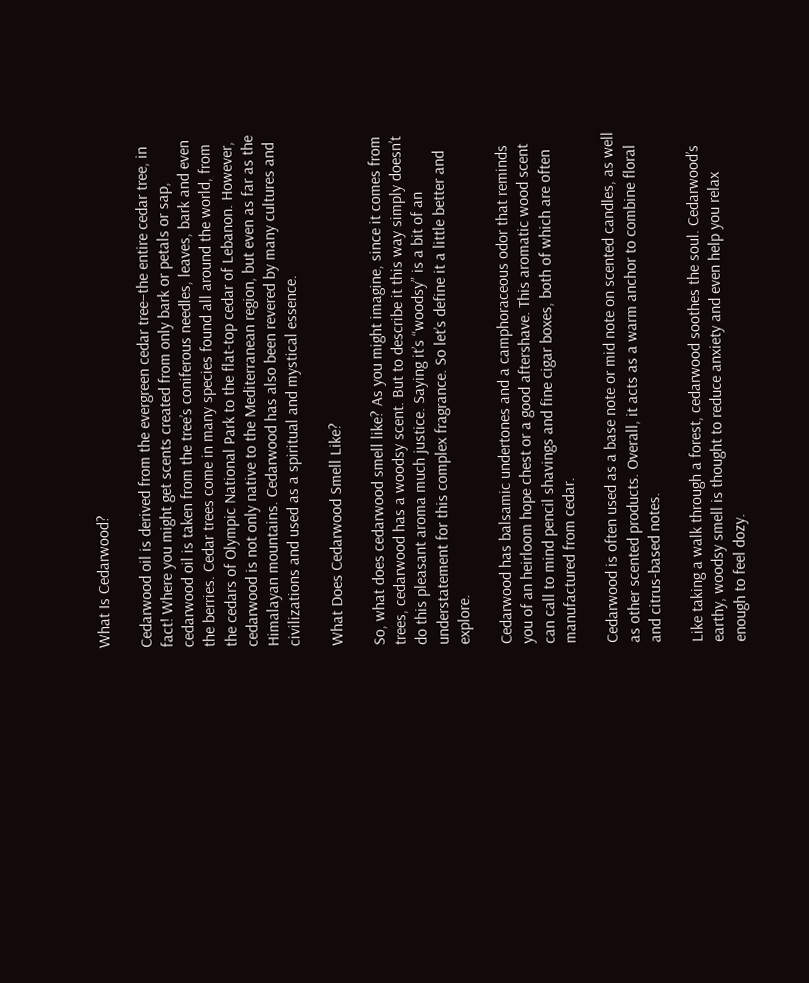What Is Cedarwood?

Cedarwood oil is derived from the evergreen cedar tree–the entire cedar tree, in fact! Where you might get scents created from only bark or petals or sap, cedarwood oil is taken from the tree’s coniferous needles, leaves, bark and even the berries. Cedar trees come in many species found all around the world, from the cedars of Olympic National Park to the flat-top cedar of Lebanon. However, cedarwood is not only native to the Mediterranean region, but even as far as the Himalayan mountains. Cedarwood has also been revered by many cultures and civilizations and used as a spiritual and mystical essence.

What Does Cedarwood Smell Like?

So, what does cedarwood smell like? As you might imagine, since it comes from trees, cedarwood has a woodsy scent. But to describe it this way simply doesn’t do this pleasant aroma much justice. Saying it’s “woodsy” is a bit of an understatement for this complex fragrance. So let’s define it a little better and explore.

Cedarwood has balsamic undertones and a camphoraceous odor that reminds you of an heirloom hope chest or a good aftershave. This aromatic wood scent can call to mind pencil shavings and fine cigar boxes, both of which are often manufactured from cedar.

Cedarwood is often used as a base note or mid note on scented candles, as well as other scented products. Overall, it acts as a warm anchor to combine floral and citrus-based notes.

Like taking a walk through a forest, cedarwood soothes the soul. Cedarwood’s earthy, woodsy smell is thought to reduce anxiety and even help you relax enough to feel dozy.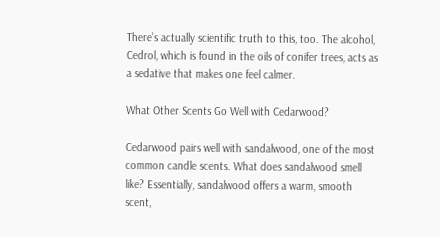There’s actually scientific truth to this, too. The alcohol, Cedrol, which is found in the oils of conifer trees, acts as a sedative that makes one feel calmer.

What Other Scents Go Well with Cedarwood?

Cedarwood pairs well with sandalwood, one of the most common candle scents. What does sandalwood smell like? Essentially, sandalwood offers a warm, smooth scent,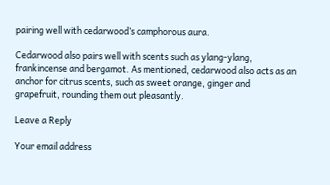pairing well with cedarwood’s camphorous aura.

Cedarwood also pairs well with scents such as ylang-ylang, frankincense and bergamot. As mentioned, cedarwood also acts as an anchor for citrus scents, such as sweet orange, ginger and grapefruit, rounding them out pleasantly.

Leave a Reply

Your email address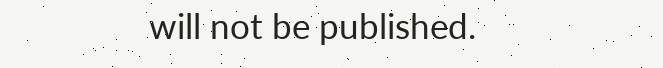will not be published.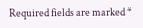Required fields are marked *